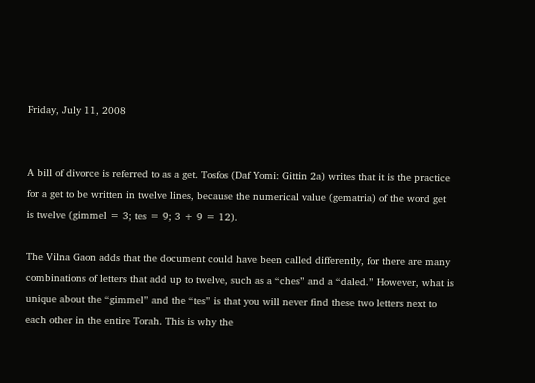Friday, July 11, 2008


A bill of divorce is referred to as a get. Tosfos (Daf Yomi: Gittin 2a) writes that it is the practice for a get to be written in twelve lines, because the numerical value (gematria) of the word get is twelve (gimmel = 3; tes = 9; 3 + 9 = 12).

The Vilna Gaon adds that the document could have been called differently, for there are many combinations of letters that add up to twelve, such as a “ches” and a “daled.” However, what is unique about the “gimmel” and the “tes” is that you will never find these two letters next to each other in the entire Torah. This is why the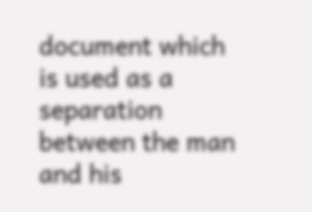document which is used as a separation between the man and his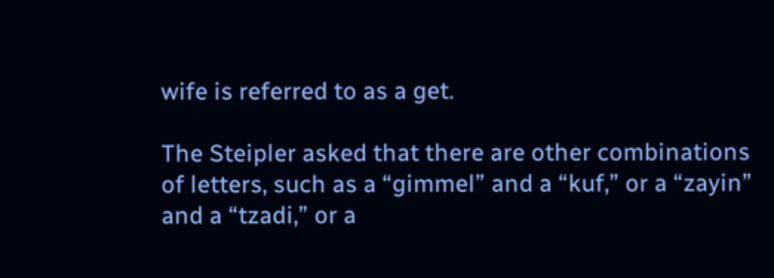wife is referred to as a get.

The Steipler asked that there are other combinations of letters, such as a “gimmel” and a “kuf,” or a “zayin” and a “tzadi,” or a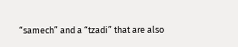“samech” and a “tzadi” that are also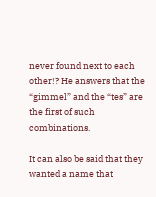never found next to each other!? He answers that the “gimmel” and the “tes” are the first of such combinations.

It can also be said that they wanted a name that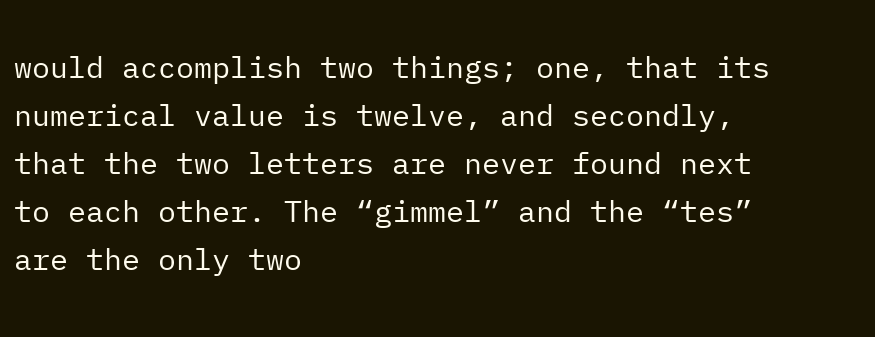would accomplish two things; one, that its numerical value is twelve, and secondly, that the two letters are never found next to each other. The “gimmel” and the “tes” are the only two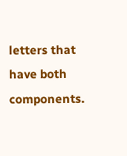letters that have both components.